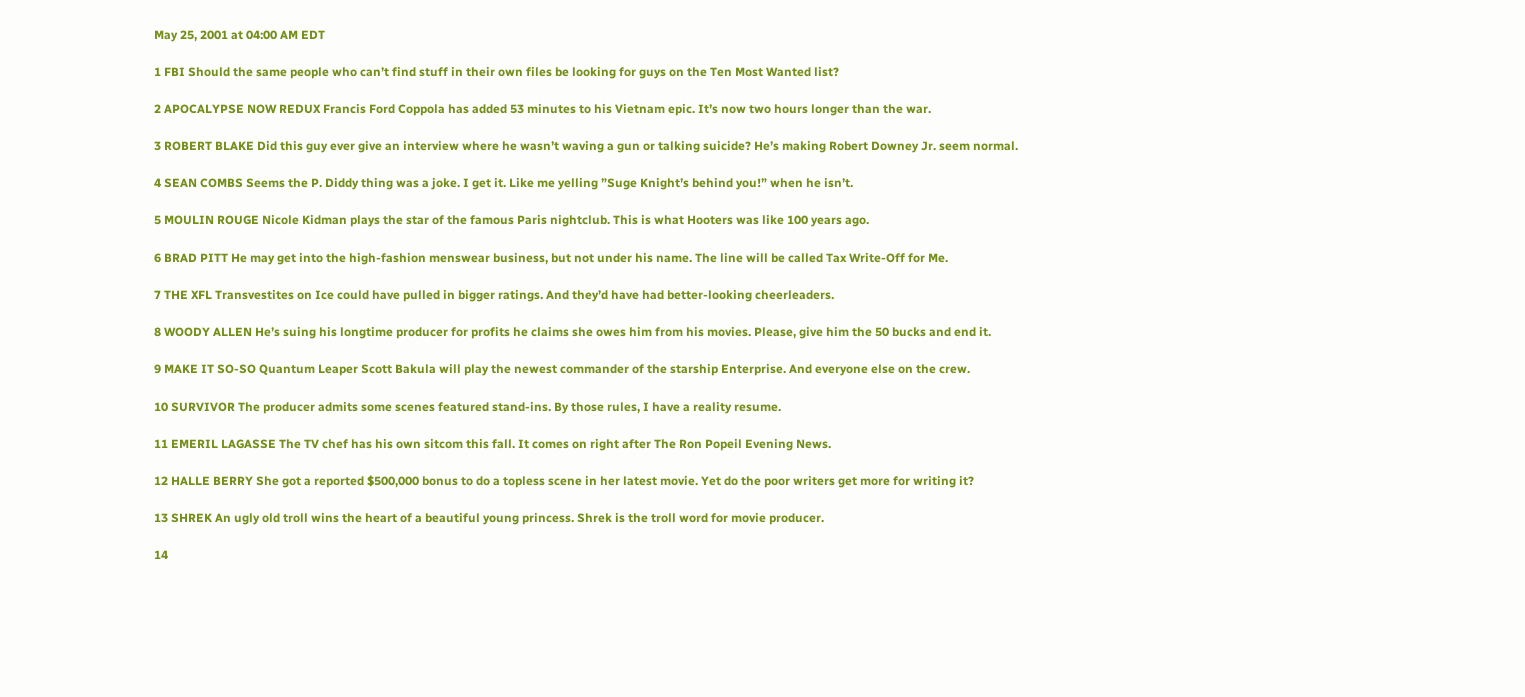May 25, 2001 at 04:00 AM EDT

1 FBI Should the same people who can’t find stuff in their own files be looking for guys on the Ten Most Wanted list?

2 APOCALYPSE NOW REDUX Francis Ford Coppola has added 53 minutes to his Vietnam epic. It’s now two hours longer than the war.

3 ROBERT BLAKE Did this guy ever give an interview where he wasn’t waving a gun or talking suicide? He’s making Robert Downey Jr. seem normal.

4 SEAN COMBS Seems the P. Diddy thing was a joke. I get it. Like me yelling ”Suge Knight’s behind you!” when he isn’t.

5 MOULIN ROUGE Nicole Kidman plays the star of the famous Paris nightclub. This is what Hooters was like 100 years ago.

6 BRAD PITT He may get into the high-fashion menswear business, but not under his name. The line will be called Tax Write-Off for Me.

7 THE XFL Transvestites on Ice could have pulled in bigger ratings. And they’d have had better-looking cheerleaders.

8 WOODY ALLEN He’s suing his longtime producer for profits he claims she owes him from his movies. Please, give him the 50 bucks and end it.

9 MAKE IT SO-SO Quantum Leaper Scott Bakula will play the newest commander of the starship Enterprise. And everyone else on the crew.

10 SURVIVOR The producer admits some scenes featured stand-ins. By those rules, I have a reality resume.

11 EMERIL LAGASSE The TV chef has his own sitcom this fall. It comes on right after The Ron Popeil Evening News.

12 HALLE BERRY She got a reported $500,000 bonus to do a topless scene in her latest movie. Yet do the poor writers get more for writing it?

13 SHREK An ugly old troll wins the heart of a beautiful young princess. Shrek is the troll word for movie producer.

14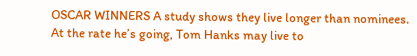OSCAR WINNERS A study shows they live longer than nominees. At the rate he’s going, Tom Hanks may live to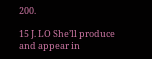200.

15 J. LO She’ll produce and appear in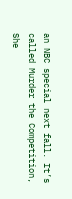an NBC special next fall. It’s called Murder the Competition, She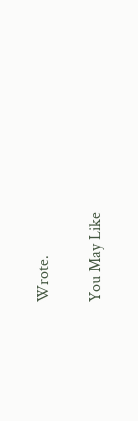Wrote.

You May Like